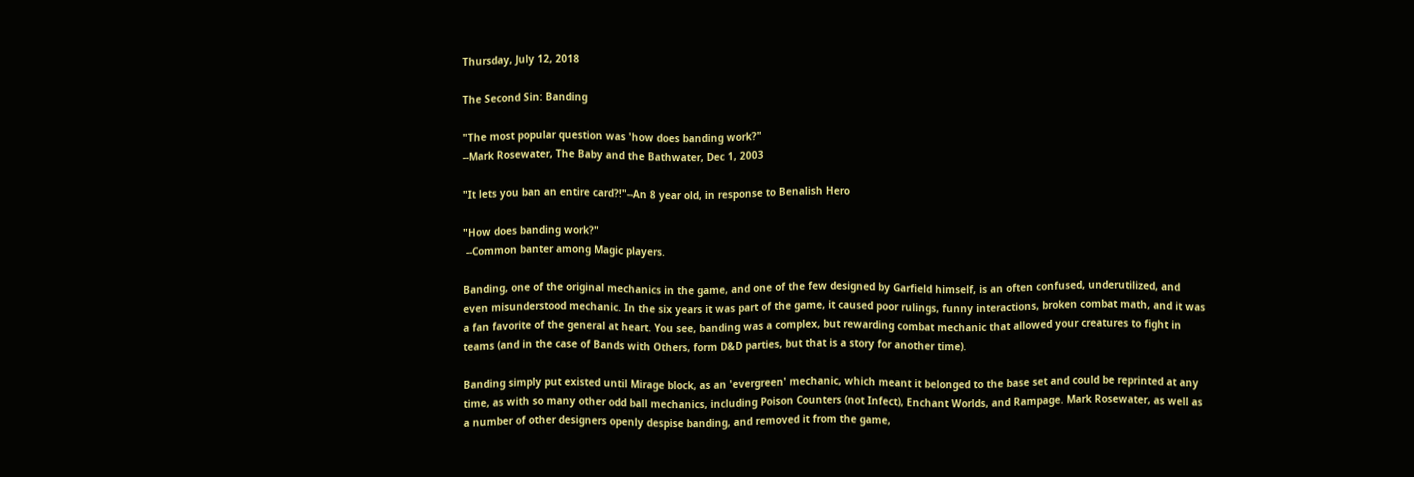Thursday, July 12, 2018

The Second Sin: Banding

"The most popular question was 'how does banding work?"
--Mark Rosewater, The Baby and the Bathwater, Dec 1, 2003

"It lets you ban an entire card?!"--An 8 year old, in response to Benalish Hero

"How does banding work?"
 --Common banter among Magic players.

Banding, one of the original mechanics in the game, and one of the few designed by Garfield himself, is an often confused, underutilized, and even misunderstood mechanic. In the six years it was part of the game, it caused poor rulings, funny interactions, broken combat math, and it was a fan favorite of the general at heart. You see, banding was a complex, but rewarding combat mechanic that allowed your creatures to fight in teams (and in the case of Bands with Others, form D&D parties, but that is a story for another time).

Banding simply put existed until Mirage block, as an 'evergreen' mechanic, which meant it belonged to the base set and could be reprinted at any time, as with so many other odd ball mechanics, including Poison Counters (not Infect), Enchant Worlds, and Rampage. Mark Rosewater, as well as a number of other designers openly despise banding, and removed it from the game,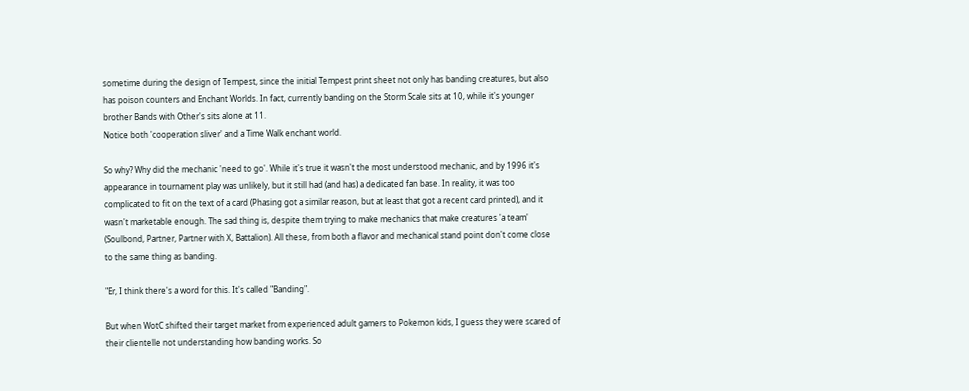sometime during the design of Tempest, since the initial Tempest print sheet not only has banding creatures, but also has poison counters and Enchant Worlds. In fact, currently banding on the Storm Scale sits at 10, while it's younger brother Bands with Other's sits alone at 11.
Notice both 'cooperation sliver' and a Time Walk enchant world.

So why? Why did the mechanic 'need to go'. While it's true it wasn't the most understood mechanic, and by 1996 it's appearance in tournament play was unlikely, but it still had (and has) a dedicated fan base. In reality, it was too complicated to fit on the text of a card (Phasing got a similar reason, but at least that got a recent card printed), and it wasn't marketable enough. The sad thing is, despite them trying to make mechanics that make creatures 'a team' (Soulbond, Partner, Partner with X, Battalion). All these, from both a flavor and mechanical stand point don't come close to the same thing as banding.

"Er, I think there's a word for this. It's called "Banding".

But when WotC shifted their target market from experienced adult gamers to Pokemon kids, I guess they were scared of their clientelle not understanding how banding works. So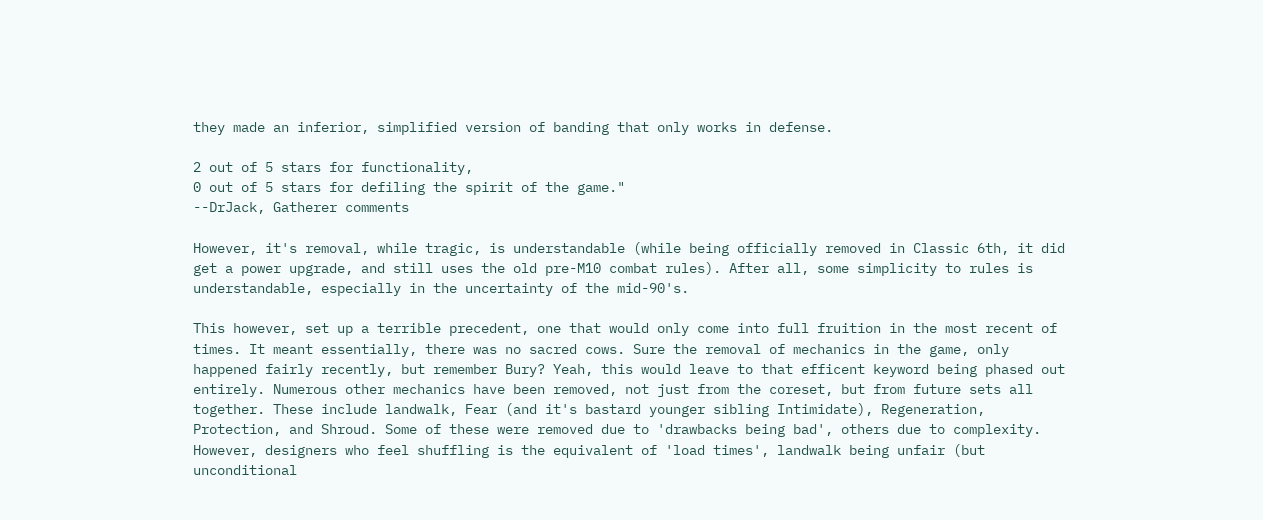they made an inferior, simplified version of banding that only works in defense.

2 out of 5 stars for functionality,
0 out of 5 stars for defiling the spirit of the game."
--DrJack, Gatherer comments

However, it's removal, while tragic, is understandable (while being officially removed in Classic 6th, it did get a power upgrade, and still uses the old pre-M10 combat rules). After all, some simplicity to rules is understandable, especially in the uncertainty of the mid-90's.

This however, set up a terrible precedent, one that would only come into full fruition in the most recent of times. It meant essentially, there was no sacred cows. Sure the removal of mechanics in the game, only happened fairly recently, but remember Bury? Yeah, this would leave to that efficent keyword being phased out entirely. Numerous other mechanics have been removed, not just from the coreset, but from future sets all together. These include landwalk, Fear (and it's bastard younger sibling Intimidate), Regeneration, Protection, and Shroud. Some of these were removed due to 'drawbacks being bad', others due to complexity. However, designers who feel shuffling is the equivalent of 'load times', landwalk being unfair (but unconditional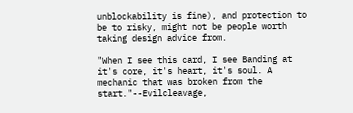unblockability is fine), and protection to be to risky, might not be people worth taking design advice from.

"When I see this card, I see Banding at it's core, it's heart, it's soul. A mechanic that was broken from the start."--Evilcleavage,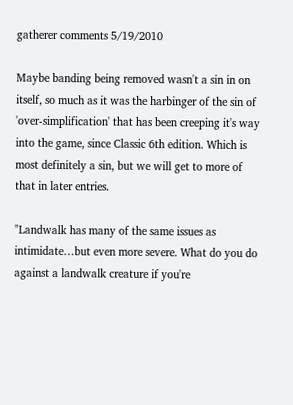gatherer comments 5/19/2010

Maybe banding being removed wasn't a sin in on itself, so much as it was the harbinger of the sin of 'over-simplification' that has been creeping it's way into the game, since Classic 6th edition. Which is most definitely a sin, but we will get to more of that in later entries.

"Landwalk has many of the same issues as intimidate…but even more severe. What do you do against a landwalk creature if you're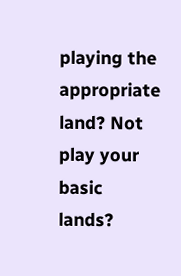playing the appropriate land? Not play your basic lands?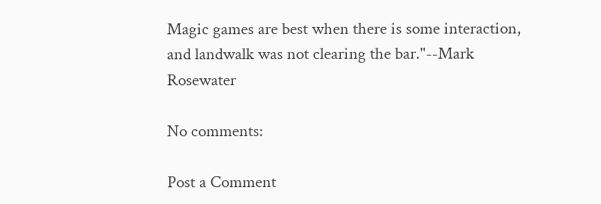Magic games are best when there is some interaction, and landwalk was not clearing the bar."--Mark Rosewater

No comments:

Post a Comment